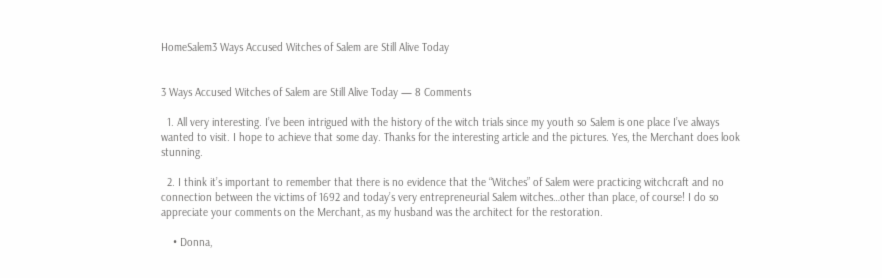HomeSalem3 Ways Accused Witches of Salem are Still Alive Today


3 Ways Accused Witches of Salem are Still Alive Today — 8 Comments

  1. All very interesting. I’ve been intrigued with the history of the witch trials since my youth so Salem is one place I’ve always wanted to visit. I hope to achieve that some day. Thanks for the interesting article and the pictures. Yes, the Merchant does look stunning.

  2. I think it’s important to remember that there is no evidence that the “Witches” of Salem were practicing witchcraft and no connection between the victims of 1692 and today’s very entrepreneurial Salem witches…other than place, of course! I do so appreciate your comments on the Merchant, as my husband was the architect for the restoration.

    • Donna,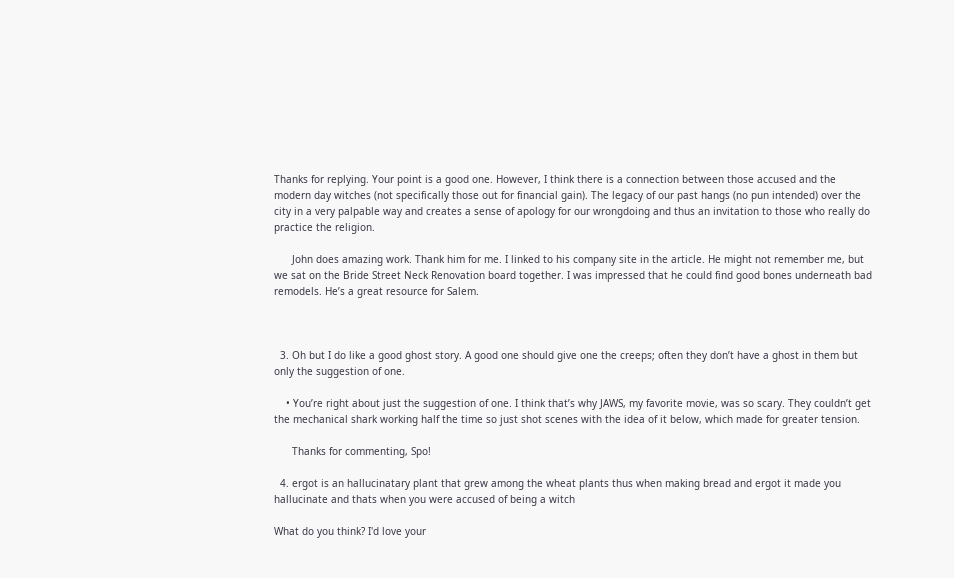Thanks for replying. Your point is a good one. However, I think there is a connection between those accused and the modern day witches (not specifically those out for financial gain). The legacy of our past hangs (no pun intended) over the city in a very palpable way and creates a sense of apology for our wrongdoing and thus an invitation to those who really do practice the religion.

      John does amazing work. Thank him for me. I linked to his company site in the article. He might not remember me, but we sat on the Bride Street Neck Renovation board together. I was impressed that he could find good bones underneath bad remodels. He’s a great resource for Salem.



  3. Oh but I do like a good ghost story. A good one should give one the creeps; often they don’t have a ghost in them but only the suggestion of one.

    • You’re right about just the suggestion of one. I think that’s why JAWS, my favorite movie, was so scary. They couldn’t get the mechanical shark working half the time so just shot scenes with the idea of it below, which made for greater tension.

      Thanks for commenting, Spo!

  4. ergot is an hallucinatary plant that grew among the wheat plants thus when making bread and ergot it made you hallucinate and thats when you were accused of being a witch

What do you think? I'd love your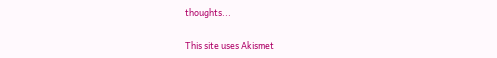thoughts...

This site uses Akismet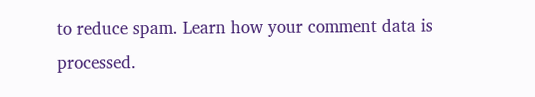to reduce spam. Learn how your comment data is processed.